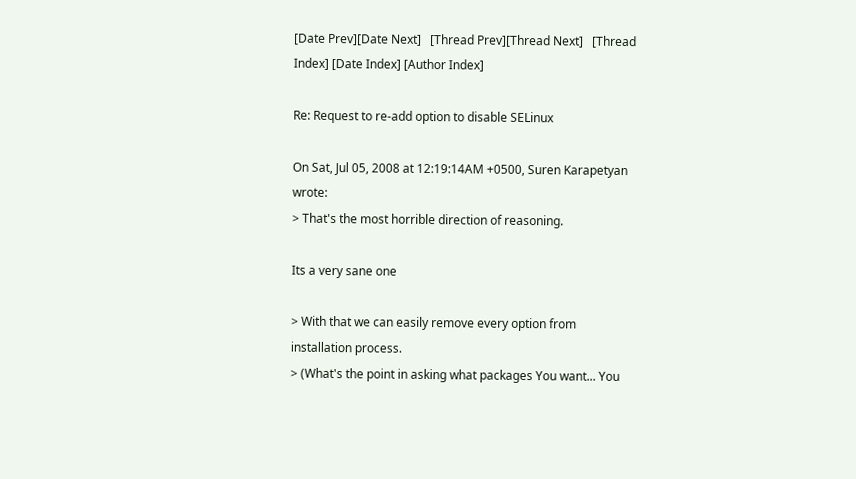[Date Prev][Date Next]   [Thread Prev][Thread Next]   [Thread Index] [Date Index] [Author Index]

Re: Request to re-add option to disable SELinux

On Sat, Jul 05, 2008 at 12:19:14AM +0500, Suren Karapetyan wrote:
> That's the most horrible direction of reasoning.

Its a very sane one

> With that we can easily remove every option from installation process.
> (What's the point in asking what packages You want... You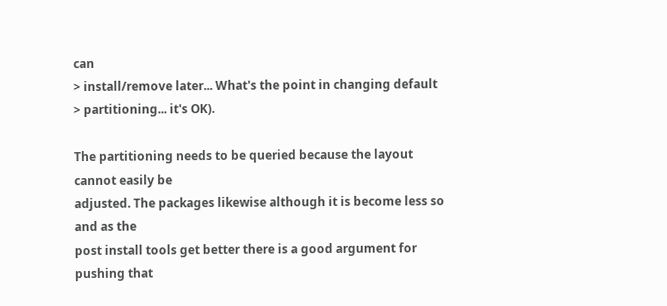can
> install/remove later... What's the point in changing default
> partitioning... it's OK).

The partitioning needs to be queried because the layout cannot easily be
adjusted. The packages likewise although it is become less so and as the
post install tools get better there is a good argument for pushing that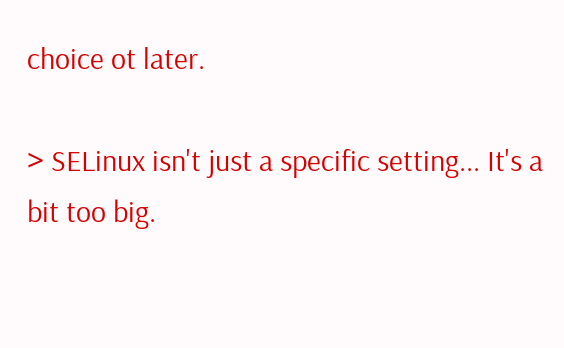choice ot later.

> SELinux isn't just a specific setting... It's a bit too big.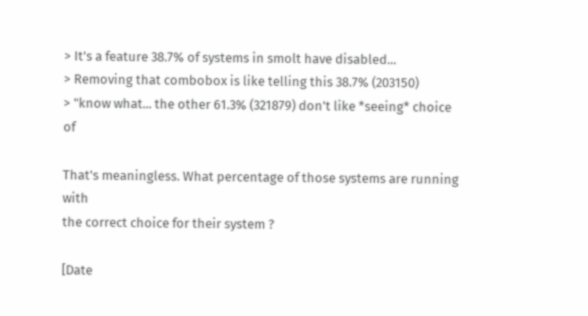> It's a feature 38.7% of systems in smolt have disabled...
> Removing that combobox is like telling this 38.7% (203150)
> "know what... the other 61.3% (321879) don't like *seeing* choice of

That's meaningless. What percentage of those systems are running with
the correct choice for their system ?

[Date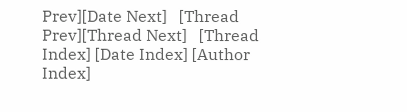Prev][Date Next]   [Thread Prev][Thread Next]   [Thread Index] [Date Index] [Author Index]